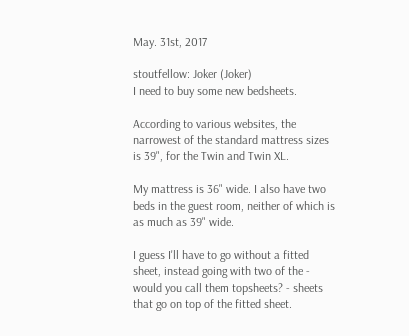May. 31st, 2017

stoutfellow: Joker (Joker)
I need to buy some new bedsheets.

According to various websites, the narrowest of the standard mattress sizes is 39", for the Twin and Twin XL.

My mattress is 36" wide. I also have two beds in the guest room, neither of which is as much as 39" wide.

I guess I'll have to go without a fitted sheet, instead going with two of the - would you call them topsheets? - sheets that go on top of the fitted sheet.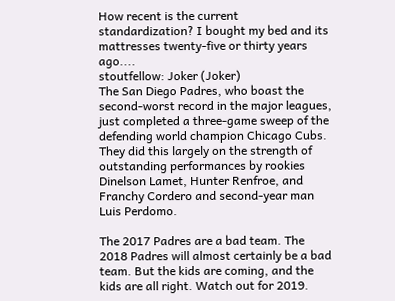How recent is the current standardization? I bought my bed and its mattresses twenty-five or thirty years ago....
stoutfellow: Joker (Joker)
The San Diego Padres, who boast the second-worst record in the major leagues, just completed a three-game sweep of the defending world champion Chicago Cubs. They did this largely on the strength of outstanding performances by rookies Dinelson Lamet, Hunter Renfroe, and Franchy Cordero and second-year man Luis Perdomo.

The 2017 Padres are a bad team. The 2018 Padres will almost certainly be a bad team. But the kids are coming, and the kids are all right. Watch out for 2019.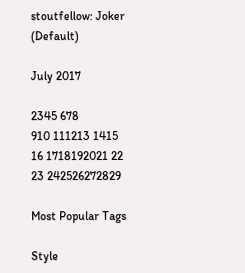stoutfellow: Joker (Default)

July 2017

2345 678
910 111213 1415
16 1718192021 22
23 242526272829

Most Popular Tags

Style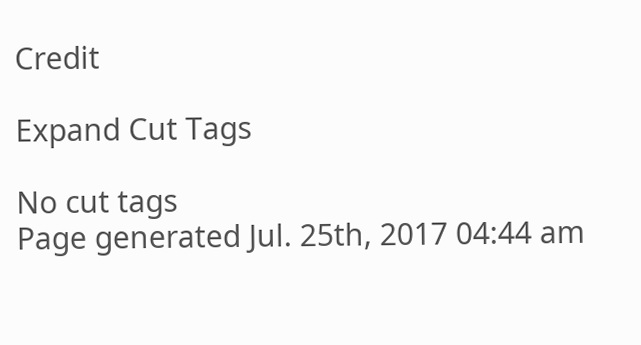Credit

Expand Cut Tags

No cut tags
Page generated Jul. 25th, 2017 04:44 am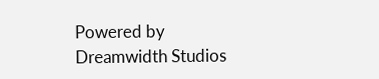Powered by Dreamwidth Studios